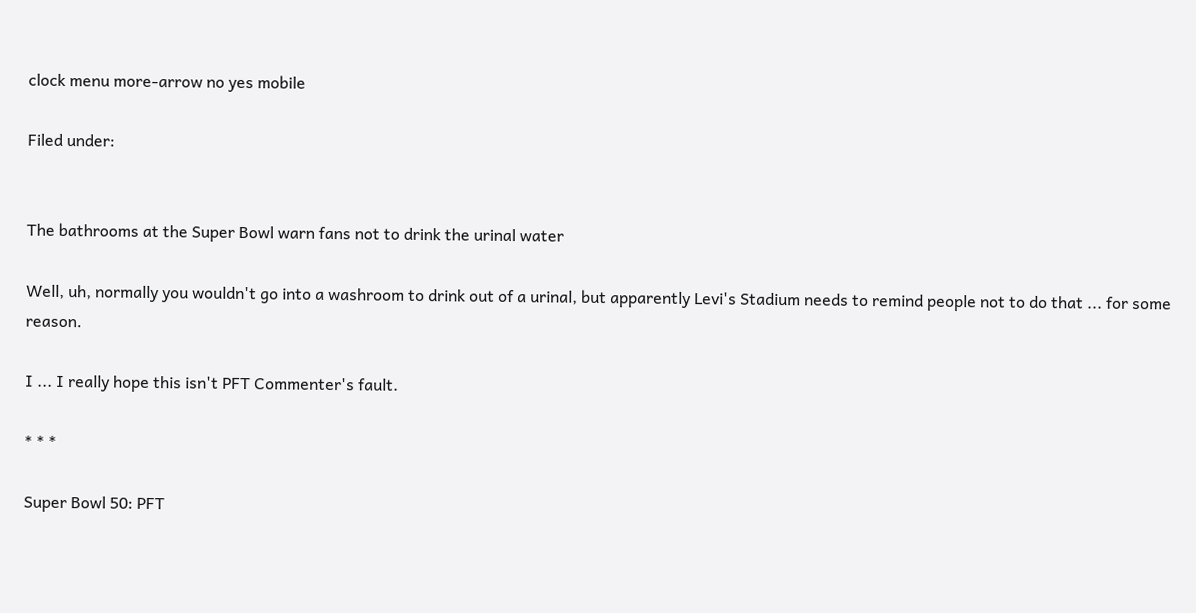clock menu more-arrow no yes mobile

Filed under:


The bathrooms at the Super Bowl warn fans not to drink the urinal water

Well, uh, normally you wouldn't go into a washroom to drink out of a urinal, but apparently Levi's Stadium needs to remind people not to do that ... for some reason.

I ... I really hope this isn't PFT Commenter's fault.

* * *

Super Bowl 50: PFT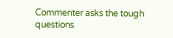Commenter asks the tough questions